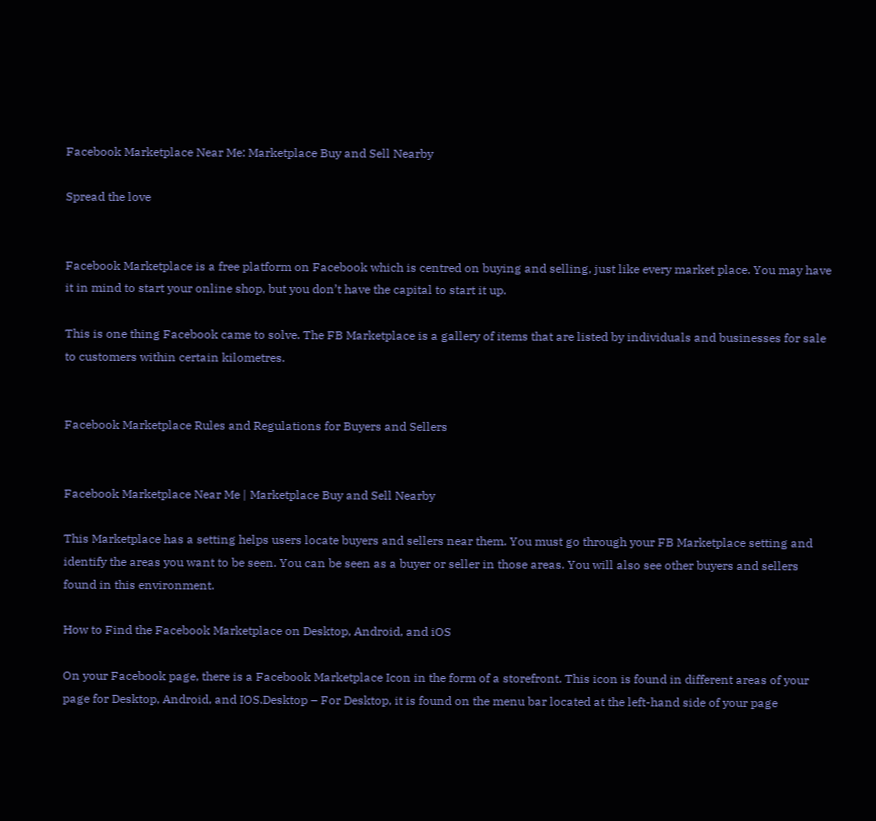Facebook Marketplace Near Me: Marketplace Buy and Sell Nearby

Spread the love


Facebook Marketplace is a free platform on Facebook which is centred on buying and selling, just like every market place. You may have it in mind to start your online shop, but you don’t have the capital to start it up.

This is one thing Facebook came to solve. The FB Marketplace is a gallery of items that are listed by individuals and businesses for sale to customers within certain kilometres.


Facebook Marketplace Rules and Regulations for Buyers and Sellers


Facebook Marketplace Near Me | Marketplace Buy and Sell Nearby

This Marketplace has a setting helps users locate buyers and sellers near them. You must go through your FB Marketplace setting and identify the areas you want to be seen. You can be seen as a buyer or seller in those areas. You will also see other buyers and sellers found in this environment.

How to Find the Facebook Marketplace on Desktop, Android, and iOS

On your Facebook page, there is a Facebook Marketplace Icon in the form of a storefront. This icon is found in different areas of your page for Desktop, Android, and IOS.Desktop – For Desktop, it is found on the menu bar located at the left-hand side of your page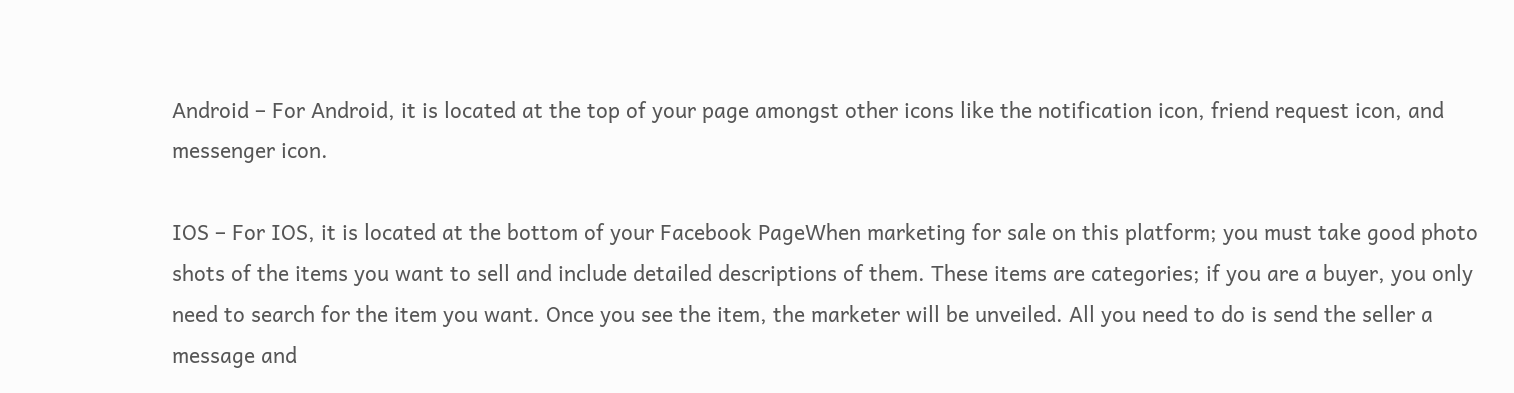Android – For Android, it is located at the top of your page amongst other icons like the notification icon, friend request icon, and messenger icon.

IOS – For IOS, it is located at the bottom of your Facebook PageWhen marketing for sale on this platform; you must take good photo shots of the items you want to sell and include detailed descriptions of them. These items are categories; if you are a buyer, you only need to search for the item you want. Once you see the item, the marketer will be unveiled. All you need to do is send the seller a message and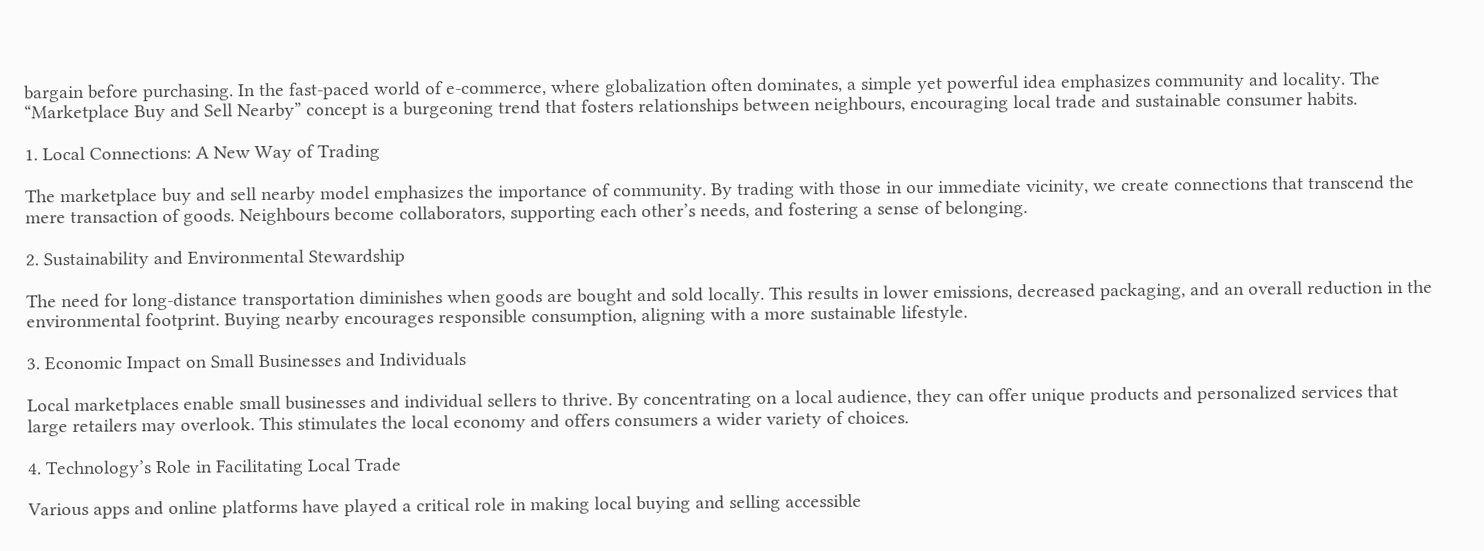bargain before purchasing. In the fast-paced world of e-commerce, where globalization often dominates, a simple yet powerful idea emphasizes community and locality. The “Marketplace Buy and Sell Nearby” concept is a burgeoning trend that fosters relationships between neighbours, encouraging local trade and sustainable consumer habits.

1. Local Connections: A New Way of Trading

The marketplace buy and sell nearby model emphasizes the importance of community. By trading with those in our immediate vicinity, we create connections that transcend the mere transaction of goods. Neighbours become collaborators, supporting each other’s needs, and fostering a sense of belonging.

2. Sustainability and Environmental Stewardship

The need for long-distance transportation diminishes when goods are bought and sold locally. This results in lower emissions, decreased packaging, and an overall reduction in the environmental footprint. Buying nearby encourages responsible consumption, aligning with a more sustainable lifestyle.

3. Economic Impact on Small Businesses and Individuals

Local marketplaces enable small businesses and individual sellers to thrive. By concentrating on a local audience, they can offer unique products and personalized services that large retailers may overlook. This stimulates the local economy and offers consumers a wider variety of choices.

4. Technology’s Role in Facilitating Local Trade

Various apps and online platforms have played a critical role in making local buying and selling accessible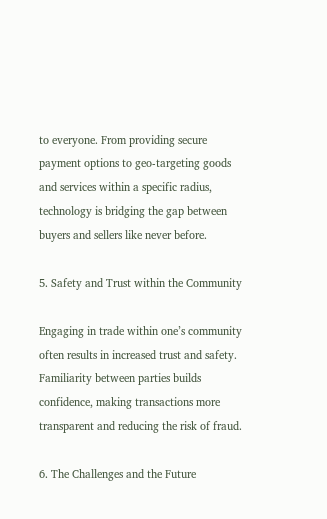to everyone. From providing secure payment options to geo-targeting goods and services within a specific radius, technology is bridging the gap between buyers and sellers like never before.

5. Safety and Trust within the Community

Engaging in trade within one’s community often results in increased trust and safety. Familiarity between parties builds confidence, making transactions more transparent and reducing the risk of fraud.

6. The Challenges and the Future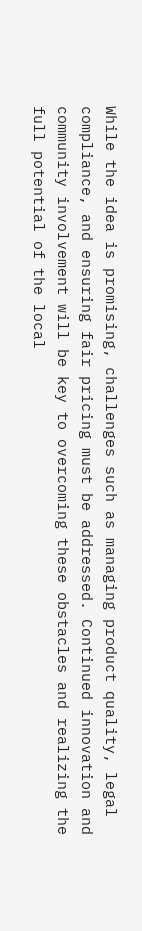While the idea is promising, challenges such as managing product quality, legal compliance, and ensuring fair pricing must be addressed. Continued innovation and community involvement will be key to overcoming these obstacles and realizing the full potential of the local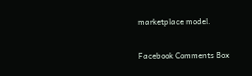marketplace model.

Facebook Comments Box